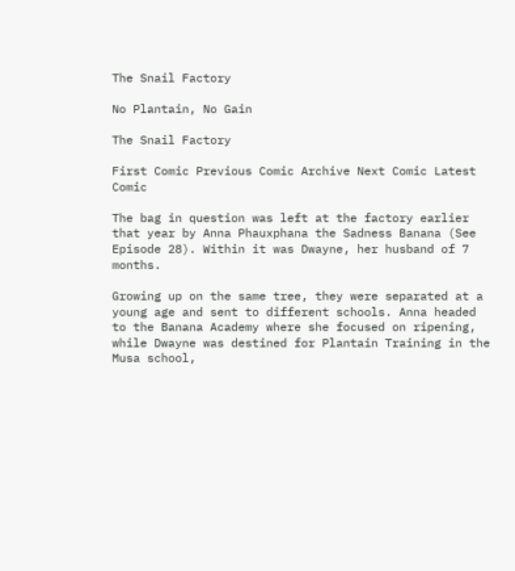The Snail Factory

No Plantain, No Gain

The Snail Factory

First Comic Previous Comic Archive Next Comic Latest Comic

The bag in question was left at the factory earlier that year by Anna Phauxphana the Sadness Banana (See Episode 28). Within it was Dwayne, her husband of 7 months.

Growing up on the same tree, they were separated at a young age and sent to different schools. Anna headed to the Banana Academy where she focused on ripening, while Dwayne was destined for Plantain Training in the Musa school,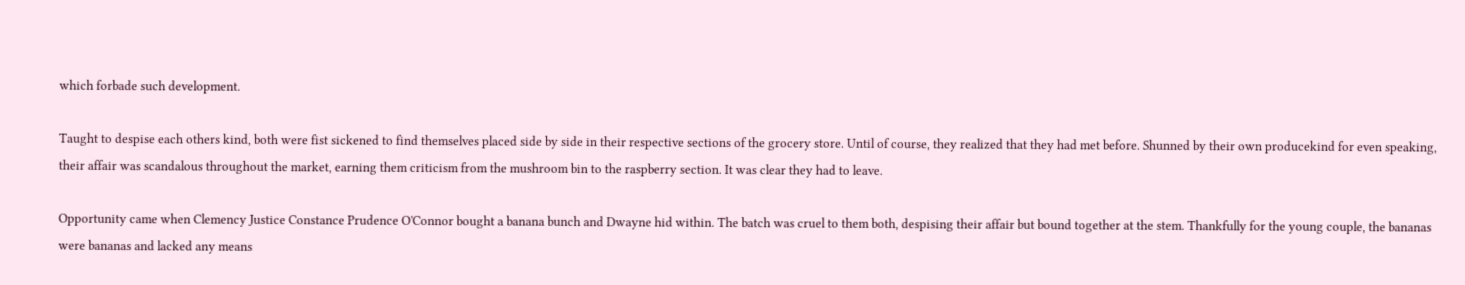which forbade such development.

Taught to despise each others kind, both were fist sickened to find themselves placed side by side in their respective sections of the grocery store. Until of course, they realized that they had met before. Shunned by their own producekind for even speaking, their affair was scandalous throughout the market, earning them criticism from the mushroom bin to the raspberry section. It was clear they had to leave.

Opportunity came when Clemency Justice Constance Prudence O'Connor bought a banana bunch and Dwayne hid within. The batch was cruel to them both, despising their affair but bound together at the stem. Thankfully for the young couple, the bananas were bananas and lacked any means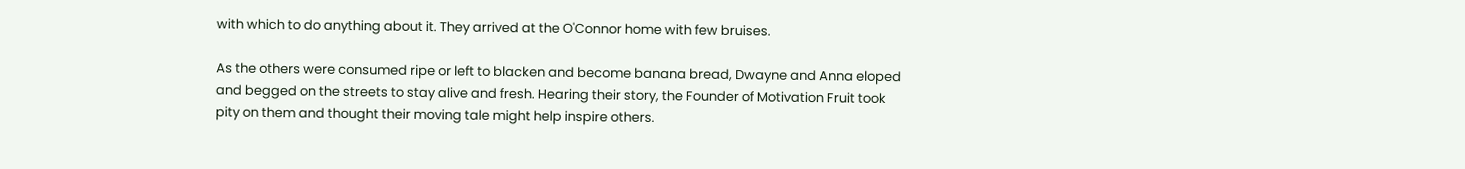with which to do anything about it. They arrived at the O'Connor home with few bruises.

As the others were consumed ripe or left to blacken and become banana bread, Dwayne and Anna eloped and begged on the streets to stay alive and fresh. Hearing their story, the Founder of Motivation Fruit took pity on them and thought their moving tale might help inspire others.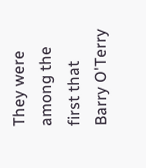They were among the first that Barry O'Terry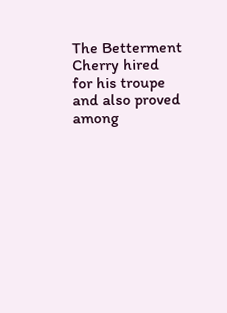The Betterment Cherry hired for his troupe and also proved among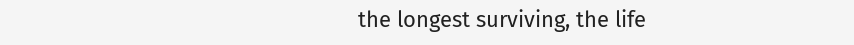the longest surviving, the life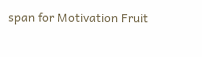span for Motivation Fruit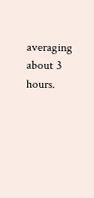averaging about 3 hours.